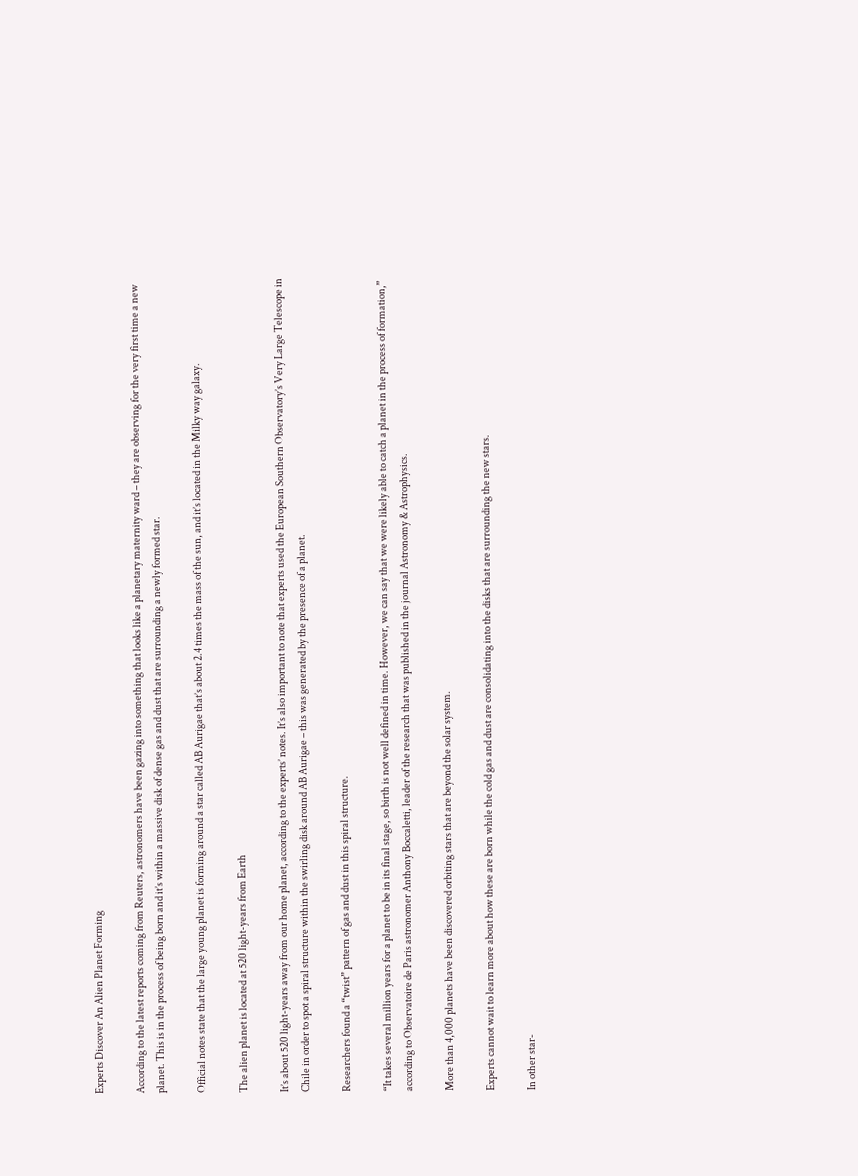Experts Discover An Alien Planet Forming

According to the latest reports coming from Reuters, astronomers have been gazing into something that looks like a planetary maternity ward – they are observing for the very first time a new planet. This is in the process of being born and it’s within a massive disk of dense gas and dust that are surrounding a newly formed star.

Official notes state that the large young planet is forming around a star called AB Aurigae that’s about 2.4 times the mass of the sun, and it’s located in the Milky way galaxy.

The alien planet is located at 520 light-years from Earth

It’s about 520 light-years away from our home planet, according to the experts’ notes. It’s also important to note that experts used the European Southern Observatory’s Very Large Telescope in Chile in order to spot a spiral structure within the swirling disk around AB Aurigae – this was generated by the presence of a planet.

Researchers found a “twist” pattern of gas and dust in this spiral structure.

“It takes several million years for a planet to be in its final stage, so birth is not well defined in time. However, we can say that we were likely able to catch a planet in the process of formation,” according to Observatoire de Paris astronomer Anthony Boccaletti, leader of the research that was published in the journal Astronomy & Astrophysics.

More than 4,000 planets have been discovered orbiting stars that are beyond the solar system.

Experts cannot wait to learn more about how these are born while the cold gas and dust are consolidating into the disks that are surrounding the new stars.

In other star-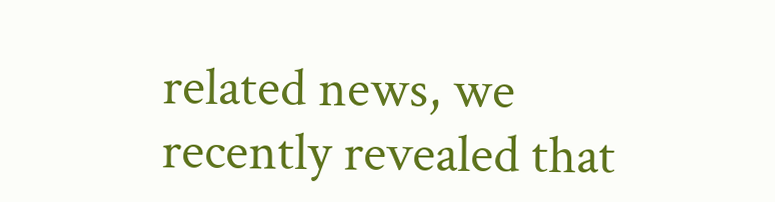related news, we recently revealed that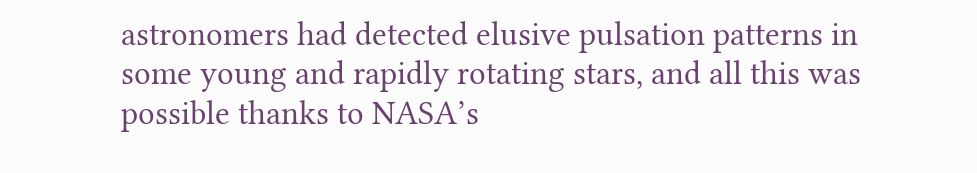astronomers had detected elusive pulsation patterns in some young and rapidly rotating stars, and all this was possible thanks to NASA’s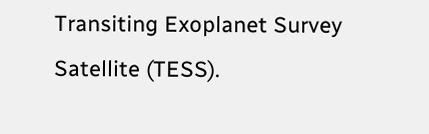Transiting Exoplanet Survey Satellite (TESS).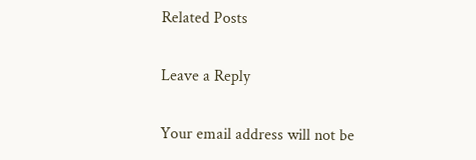Related Posts

Leave a Reply

Your email address will not be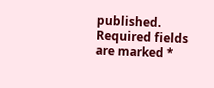published. Required fields are marked *